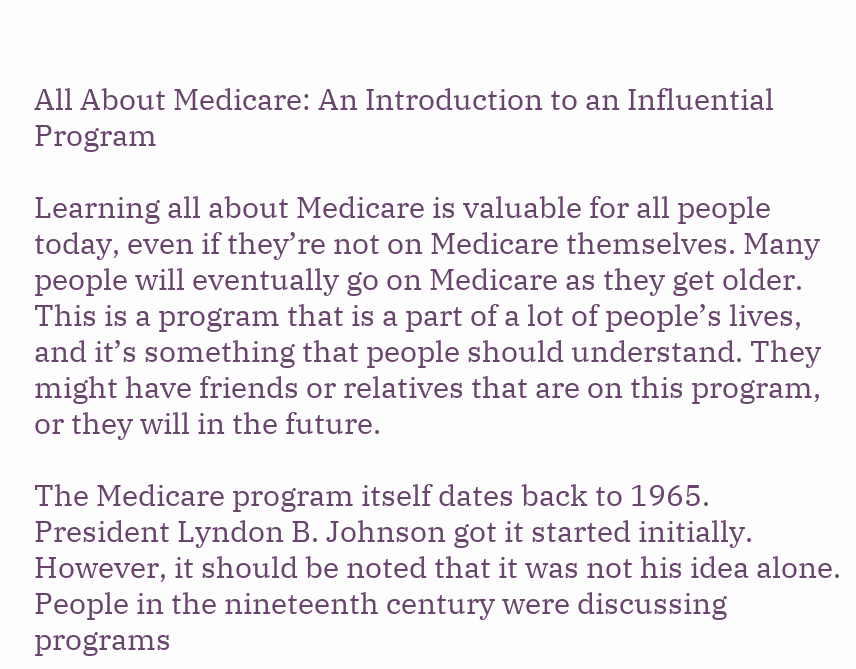All About Medicare: An Introduction to an Influential Program

Learning all about Medicare is valuable for all people today, even if they’re not on Medicare themselves. Many people will eventually go on Medicare as they get older. This is a program that is a part of a lot of people’s lives, and it’s something that people should understand. They might have friends or relatives that are on this program, or they will in the future.

The Medicare program itself dates back to 1965. President Lyndon B. Johnson got it started initially. However, it should be noted that it was not his idea alone. People in the nineteenth century were discussing programs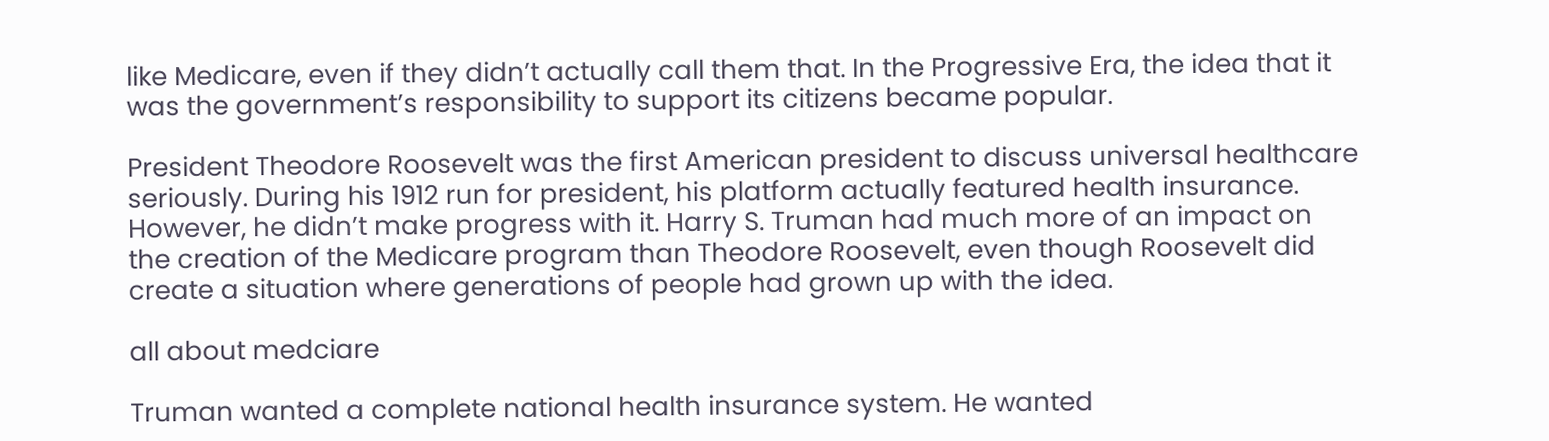like Medicare, even if they didn’t actually call them that. In the Progressive Era, the idea that it was the government’s responsibility to support its citizens became popular.

President Theodore Roosevelt was the first American president to discuss universal healthcare seriously. During his 1912 run for president, his platform actually featured health insurance. However, he didn’t make progress with it. Harry S. Truman had much more of an impact on the creation of the Medicare program than Theodore Roosevelt, even though Roosevelt did create a situation where generations of people had grown up with the idea.

all about medciare

Truman wanted a complete national health insurance system. He wanted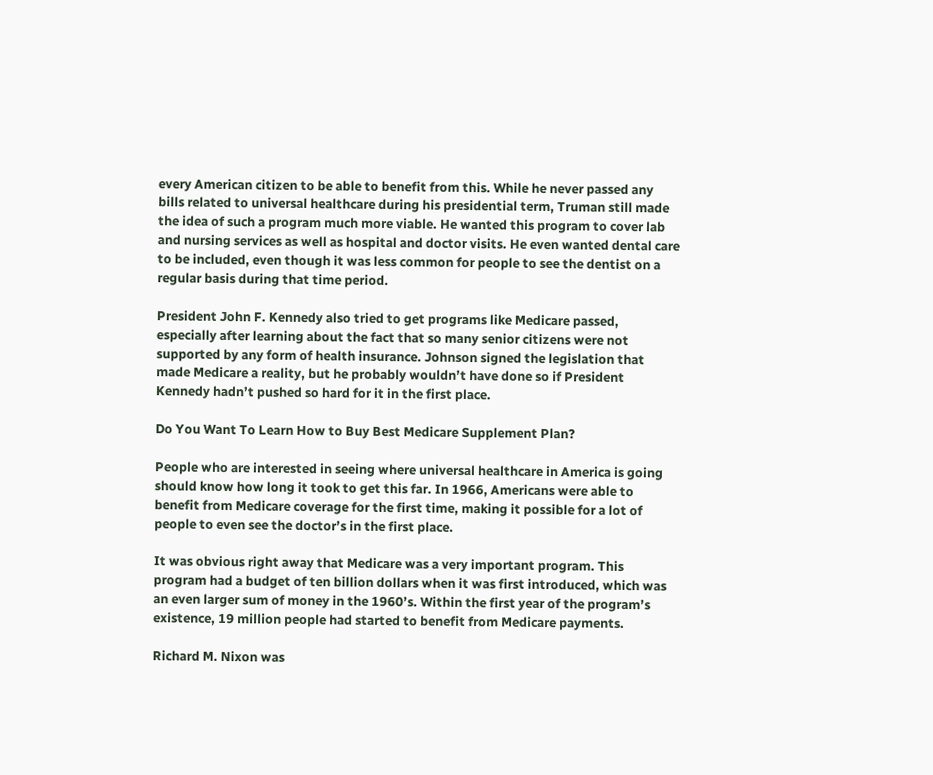every American citizen to be able to benefit from this. While he never passed any bills related to universal healthcare during his presidential term, Truman still made the idea of such a program much more viable. He wanted this program to cover lab and nursing services as well as hospital and doctor visits. He even wanted dental care to be included, even though it was less common for people to see the dentist on a regular basis during that time period.

President John F. Kennedy also tried to get programs like Medicare passed, especially after learning about the fact that so many senior citizens were not supported by any form of health insurance. Johnson signed the legislation that made Medicare a reality, but he probably wouldn’t have done so if President Kennedy hadn’t pushed so hard for it in the first place.

Do You Want To Learn How to Buy Best Medicare Supplement Plan?

People who are interested in seeing where universal healthcare in America is going should know how long it took to get this far. In 1966, Americans were able to benefit from Medicare coverage for the first time, making it possible for a lot of people to even see the doctor’s in the first place.

It was obvious right away that Medicare was a very important program. This program had a budget of ten billion dollars when it was first introduced, which was an even larger sum of money in the 1960’s. Within the first year of the program’s existence, 19 million people had started to benefit from Medicare payments.

Richard M. Nixon was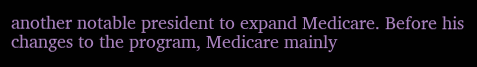another notable president to expand Medicare. Before his changes to the program, Medicare mainly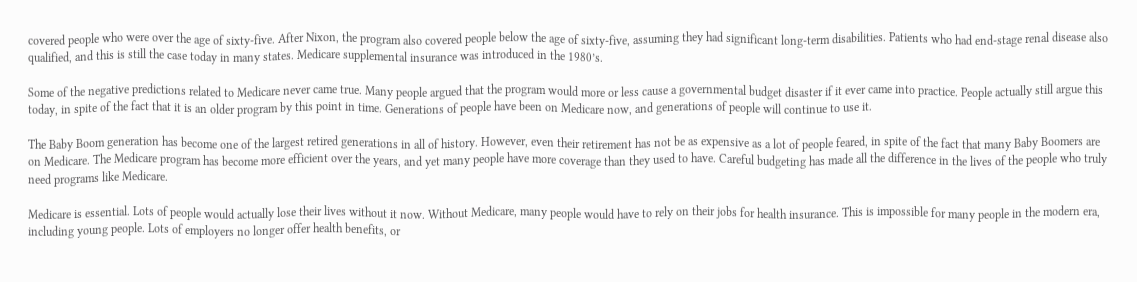covered people who were over the age of sixty-five. After Nixon, the program also covered people below the age of sixty-five, assuming they had significant long-term disabilities. Patients who had end-stage renal disease also qualified, and this is still the case today in many states. Medicare supplemental insurance was introduced in the 1980’s.

Some of the negative predictions related to Medicare never came true. Many people argued that the program would more or less cause a governmental budget disaster if it ever came into practice. People actually still argue this today, in spite of the fact that it is an older program by this point in time. Generations of people have been on Medicare now, and generations of people will continue to use it.

The Baby Boom generation has become one of the largest retired generations in all of history. However, even their retirement has not be as expensive as a lot of people feared, in spite of the fact that many Baby Boomers are on Medicare. The Medicare program has become more efficient over the years, and yet many people have more coverage than they used to have. Careful budgeting has made all the difference in the lives of the people who truly need programs like Medicare.

Medicare is essential. Lots of people would actually lose their lives without it now. Without Medicare, many people would have to rely on their jobs for health insurance. This is impossible for many people in the modern era, including young people. Lots of employers no longer offer health benefits, or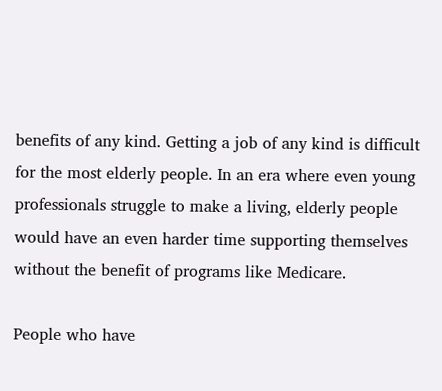benefits of any kind. Getting a job of any kind is difficult for the most elderly people. In an era where even young professionals struggle to make a living, elderly people would have an even harder time supporting themselves without the benefit of programs like Medicare.

People who have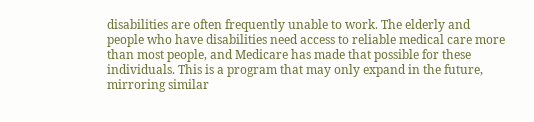disabilities are often frequently unable to work. The elderly and people who have disabilities need access to reliable medical care more than most people, and Medicare has made that possible for these individuals. This is a program that may only expand in the future, mirroring similar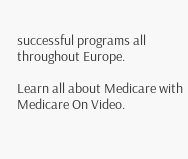successful programs all throughout Europe.

Learn all about Medicare with Medicare On Video.